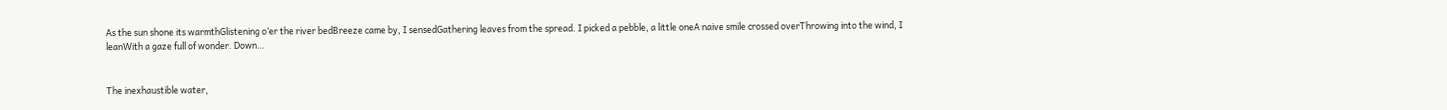As the sun shone its warmthGlistening o’er the river bedBreeze came by, I sensedGathering leaves from the spread. I picked a pebble, a little oneA naive smile crossed overThrowing into the wind, I leanWith a gaze full of wonder. Down…


The inexhaustible water,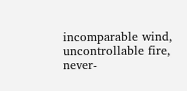incomparable wind, uncontrollable fire, never-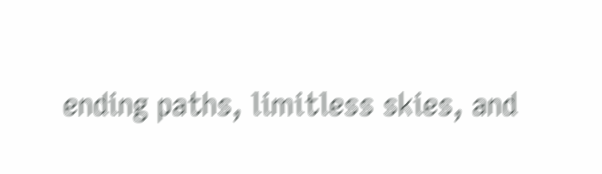ending paths, limitless skies, and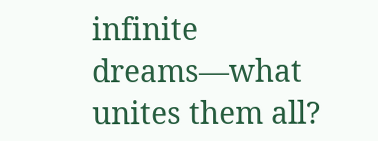infinite dreams—what unites them all?